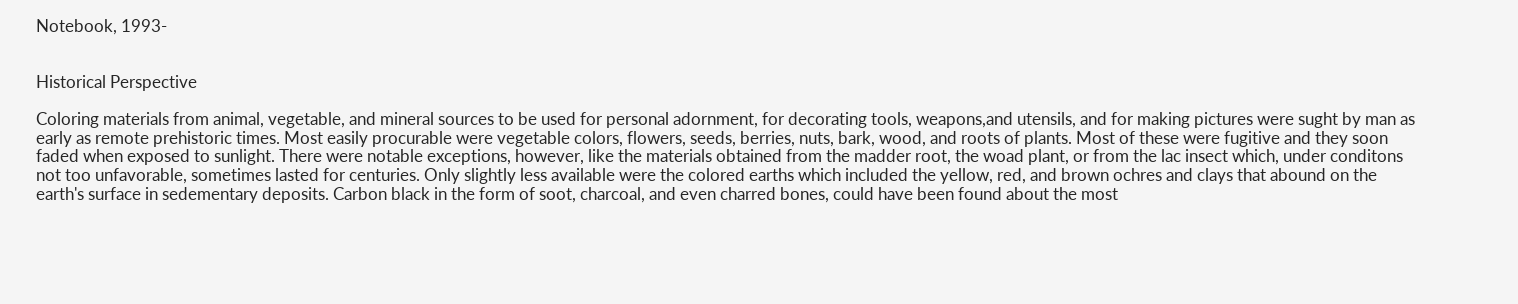Notebook, 1993-


Historical Perspective

Coloring materials from animal, vegetable, and mineral sources to be used for personal adornment, for decorating tools, weapons,and utensils, and for making pictures were sught by man as early as remote prehistoric times. Most easily procurable were vegetable colors, flowers, seeds, berries, nuts, bark, wood, and roots of plants. Most of these were fugitive and they soon faded when exposed to sunlight. There were notable exceptions, however, like the materials obtained from the madder root, the woad plant, or from the lac insect which, under conditons not too unfavorable, sometimes lasted for centuries. Only slightly less available were the colored earths which included the yellow, red, and brown ochres and clays that abound on the earth's surface in sedementary deposits. Carbon black in the form of soot, charcoal, and even charred bones, could have been found about the most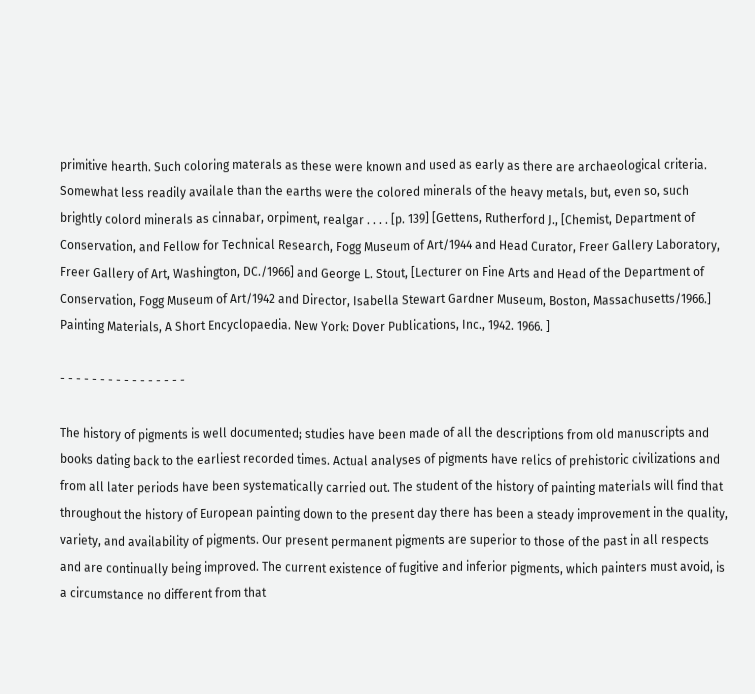primitive hearth. Such coloring materals as these were known and used as early as there are archaeological criteria. Somewhat less readily availale than the earths were the colored minerals of the heavy metals, but, even so, such brightly colord minerals as cinnabar, orpiment, realgar . . . . [p. 139] [Gettens, Rutherford J., [Chemist, Department of Conservation, and Fellow for Technical Research, Fogg Museum of Art/1944 and Head Curator, Freer Gallery Laboratory, Freer Gallery of Art, Washington, DC./1966] and George L. Stout, [Lecturer on Fine Arts and Head of the Department of Conservation, Fogg Museum of Art/1942 and Director, Isabella Stewart Gardner Museum, Boston, Massachusetts/1966.] Painting Materials, A Short Encyclopaedia. New York: Dover Publications, Inc., 1942. 1966. ]

- - - - - - - - - - - - - - - -

The history of pigments is well documented; studies have been made of all the descriptions from old manuscripts and books dating back to the earliest recorded times. Actual analyses of pigments have relics of prehistoric civilizations and from all later periods have been systematically carried out. The student of the history of painting materials will find that throughout the history of European painting down to the present day there has been a steady improvement in the quality, variety, and availability of pigments. Our present permanent pigments are superior to those of the past in all respects and are continually being improved. The current existence of fugitive and inferior pigments, which painters must avoid, is a circumstance no different from that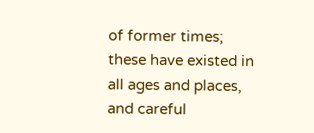of former times; these have existed in all ages and places, and careful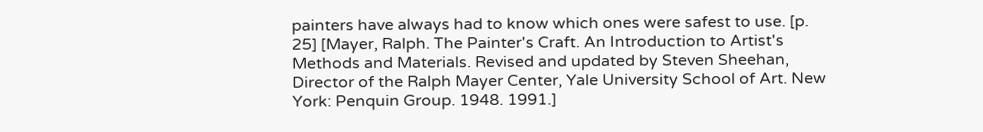painters have always had to know which ones were safest to use. [p. 25] [Mayer, Ralph. The Painter's Craft. An Introduction to Artist's Methods and Materials. Revised and updated by Steven Sheehan, Director of the Ralph Mayer Center, Yale University School of Art. New York: Penquin Group. 1948. 1991.]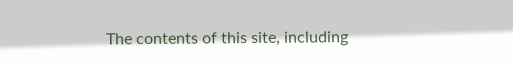The contents of this site, including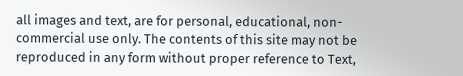all images and text, are for personal, educational, non-commercial use only. The contents of this site may not be reproduced in any form without proper reference to Text,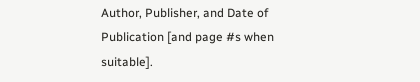Author, Publisher, and Date of Publication [and page #s when suitable].